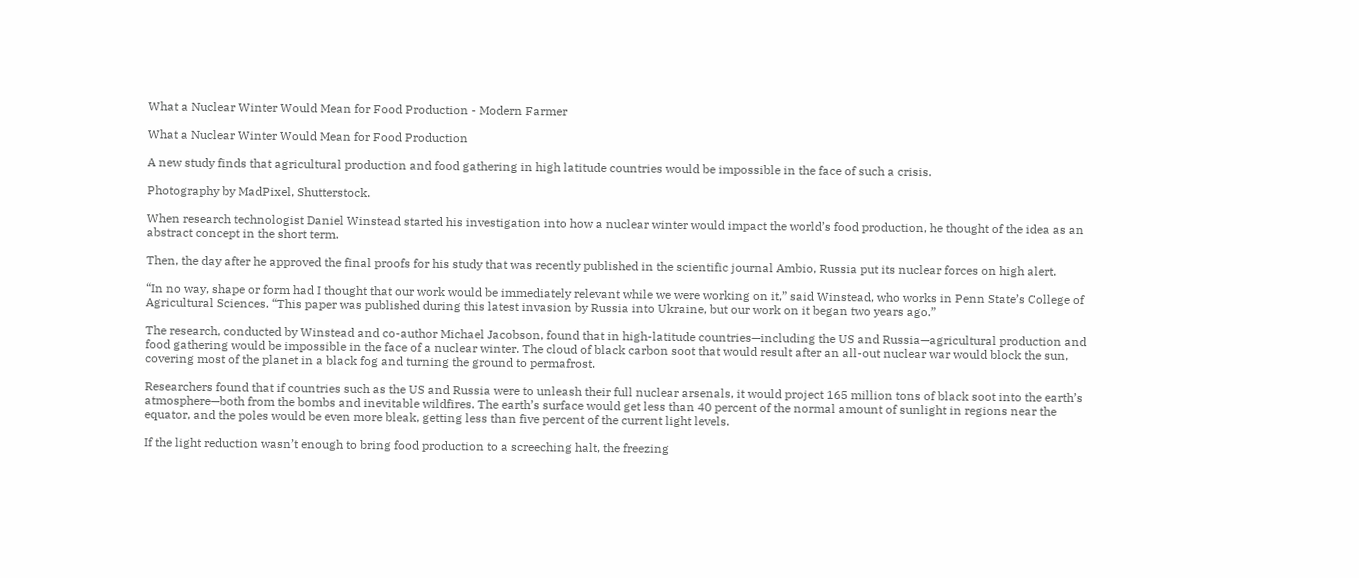What a Nuclear Winter Would Mean for Food Production - Modern Farmer

What a Nuclear Winter Would Mean for Food Production

A new study finds that agricultural production and food gathering in high latitude countries would be impossible in the face of such a crisis.

Photography by MadPixel, Shutterstock.

When research technologist Daniel Winstead started his investigation into how a nuclear winter would impact the world’s food production, he thought of the idea as an abstract concept in the short term.

Then, the day after he approved the final proofs for his study that was recently published in the scientific journal Ambio, Russia put its nuclear forces on high alert.

“In no way, shape or form had I thought that our work would be immediately relevant while we were working on it,” said Winstead, who works in Penn State’s College of Agricultural Sciences. “This paper was published during this latest invasion by Russia into Ukraine, but our work on it began two years ago.”

The research, conducted by Winstead and co-author Michael Jacobson, found that in high-latitude countries—including the US and Russia—agricultural production and food gathering would be impossible in the face of a nuclear winter. The cloud of black carbon soot that would result after an all-out nuclear war would block the sun, covering most of the planet in a black fog and turning the ground to permafrost.

Researchers found that if countries such as the US and Russia were to unleash their full nuclear arsenals, it would project 165 million tons of black soot into the earth’s atmosphere—both from the bombs and inevitable wildfires. The earth’s surface would get less than 40 percent of the normal amount of sunlight in regions near the equator, and the poles would be even more bleak, getting less than five percent of the current light levels.

If the light reduction wasn’t enough to bring food production to a screeching halt, the freezing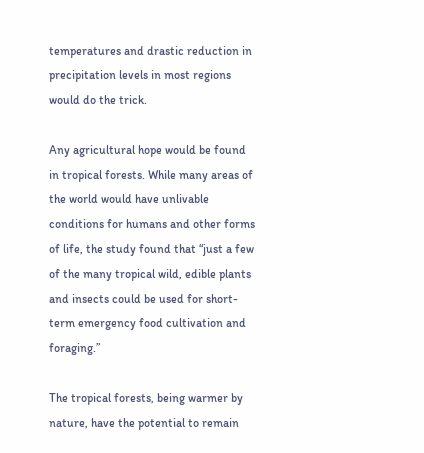temperatures and drastic reduction in precipitation levels in most regions would do the trick.

Any agricultural hope would be found in tropical forests. While many areas of the world would have unlivable conditions for humans and other forms of life, the study found that “just a few of the many tropical wild, edible plants and insects could be used for short-term emergency food cultivation and foraging.”

The tropical forests, being warmer by nature, have the potential to remain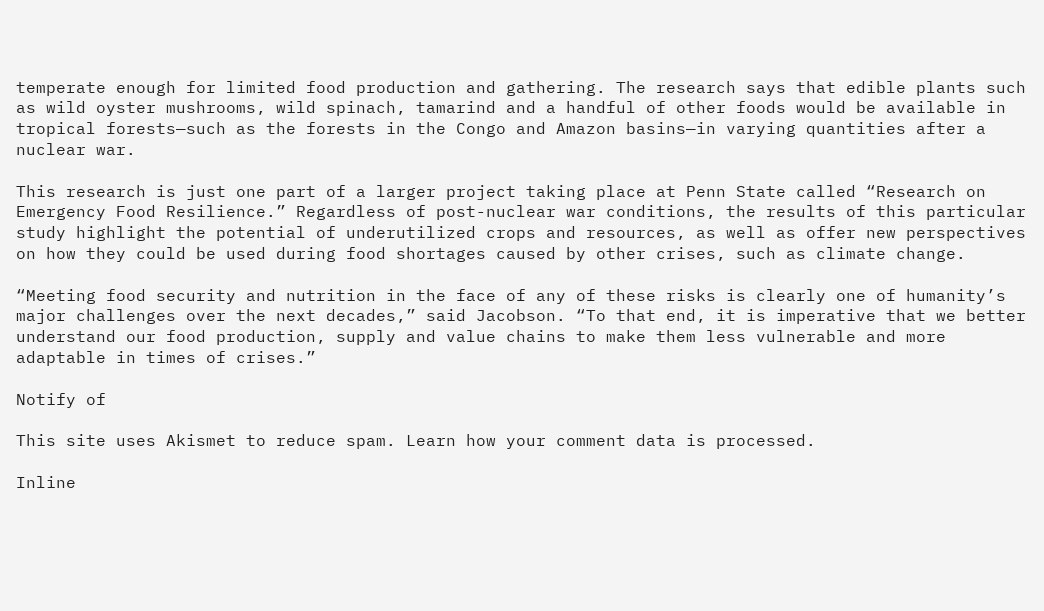temperate enough for limited food production and gathering. The research says that edible plants such as wild oyster mushrooms, wild spinach, tamarind and a handful of other foods would be available in tropical forests—such as the forests in the Congo and Amazon basins—in varying quantities after a nuclear war.

This research is just one part of a larger project taking place at Penn State called “Research on Emergency Food Resilience.” Regardless of post-nuclear war conditions, the results of this particular study highlight the potential of underutilized crops and resources, as well as offer new perspectives on how they could be used during food shortages caused by other crises, such as climate change.

“Meeting food security and nutrition in the face of any of these risks is clearly one of humanity’s major challenges over the next decades,” said Jacobson. “To that end, it is imperative that we better understand our food production, supply and value chains to make them less vulnerable and more adaptable in times of crises.”

Notify of

This site uses Akismet to reduce spam. Learn how your comment data is processed.

Inline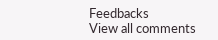Feedbacks
View all comments